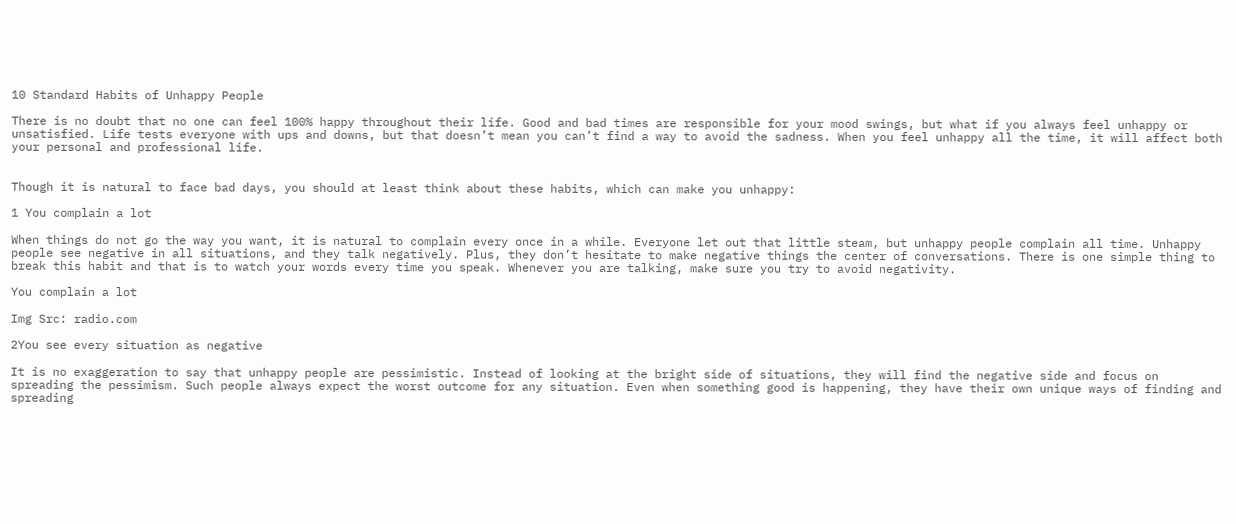10 Standard Habits of Unhappy People

There is no doubt that no one can feel 100% happy throughout their life. Good and bad times are responsible for your mood swings, but what if you always feel unhappy or unsatisfied. Life tests everyone with ups and downs, but that doesn’t mean you can’t find a way to avoid the sadness. When you feel unhappy all the time, it will affect both your personal and professional life.


Though it is natural to face bad days, you should at least think about these habits, which can make you unhappy:

1 You complain a lot

When things do not go the way you want, it is natural to complain every once in a while. Everyone let out that little steam, but unhappy people complain all time. Unhappy people see negative in all situations, and they talk negatively. Plus, they don’t hesitate to make negative things the center of conversations. There is one simple thing to break this habit and that is to watch your words every time you speak. Whenever you are talking, make sure you try to avoid negativity.

You complain a lot

Img Src: radio.com

2You see every situation as negative

It is no exaggeration to say that unhappy people are pessimistic. Instead of looking at the bright side of situations, they will find the negative side and focus on spreading the pessimism. Such people always expect the worst outcome for any situation. Even when something good is happening, they have their own unique ways of finding and spreading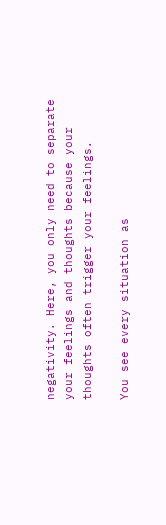negativity. Here, you only need to separate your feelings and thoughts because your thoughts often trigger your feelings.

You see every situation as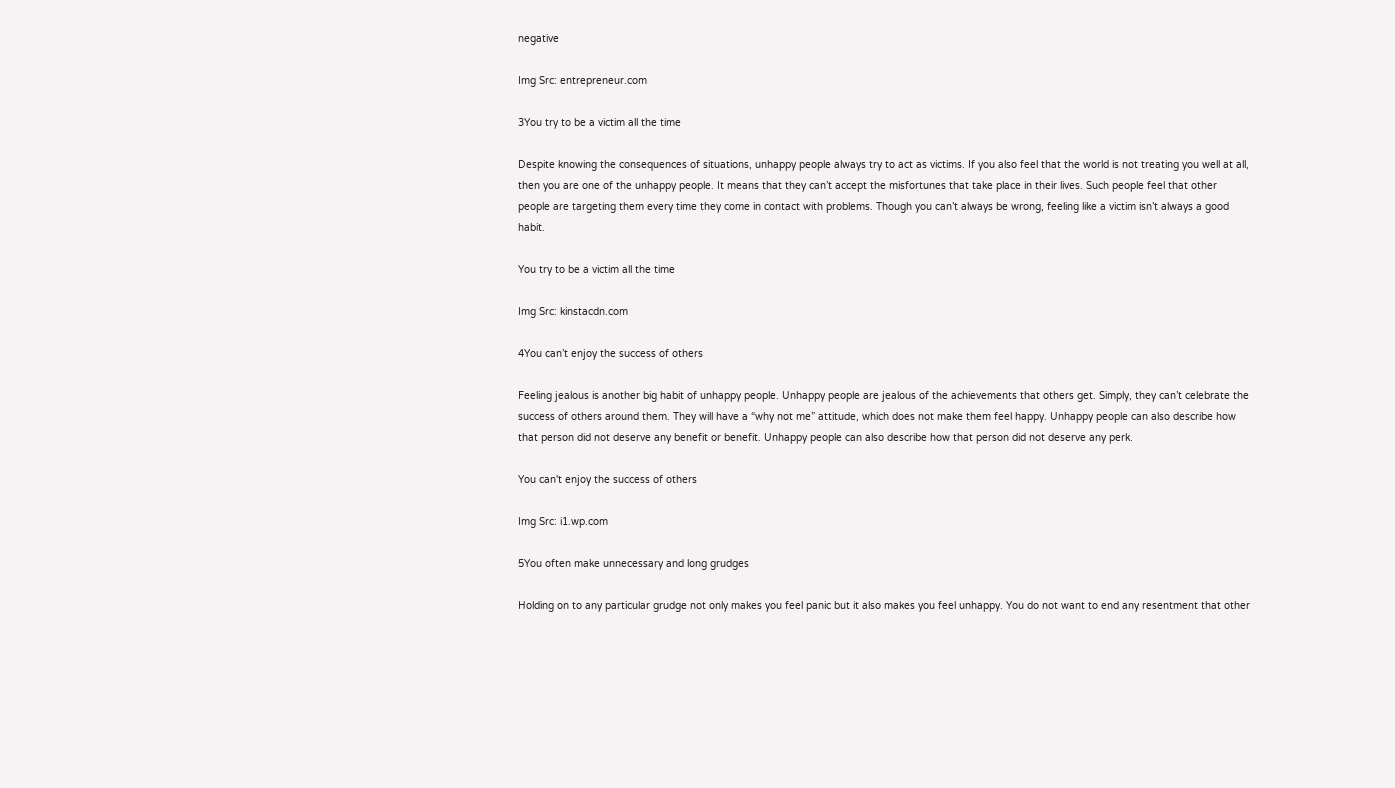negative

Img Src: entrepreneur.com

3You try to be a victim all the time

Despite knowing the consequences of situations, unhappy people always try to act as victims. If you also feel that the world is not treating you well at all, then you are one of the unhappy people. It means that they can’t accept the misfortunes that take place in their lives. Such people feel that other people are targeting them every time they come in contact with problems. Though you can’t always be wrong, feeling like a victim isn’t always a good habit.

You try to be a victim all the time

Img Src: kinstacdn.com

4You can’t enjoy the success of others

Feeling jealous is another big habit of unhappy people. Unhappy people are jealous of the achievements that others get. Simply, they can’t celebrate the success of others around them. They will have a “why not me” attitude, which does not make them feel happy. Unhappy people can also describe how that person did not deserve any benefit or benefit. Unhappy people can also describe how that person did not deserve any perk.

You can't enjoy the success of others

Img Src: i1.wp.com

5You often make unnecessary and long grudges

Holding on to any particular grudge not only makes you feel panic but it also makes you feel unhappy. You do not want to end any resentment that other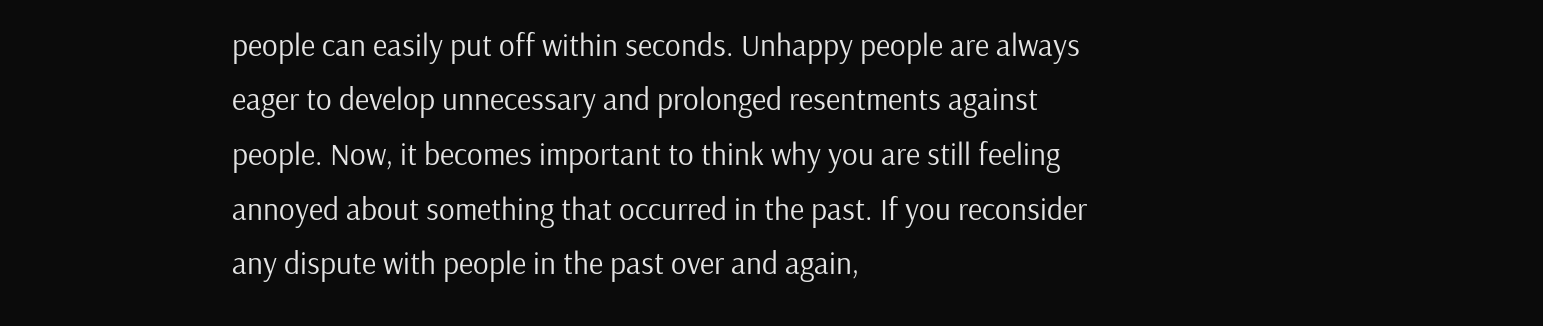people can easily put off within seconds. Unhappy people are always eager to develop unnecessary and prolonged resentments against people. Now, it becomes important to think why you are still feeling annoyed about something that occurred in the past. If you reconsider any dispute with people in the past over and again,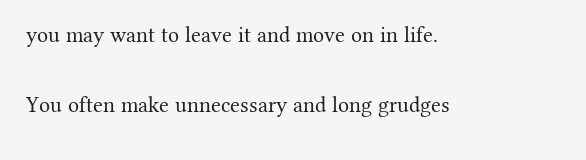you may want to leave it and move on in life.

You often make unnecessary and long grudges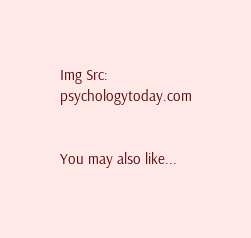Img Src: psychologytoday.com


You may also like...